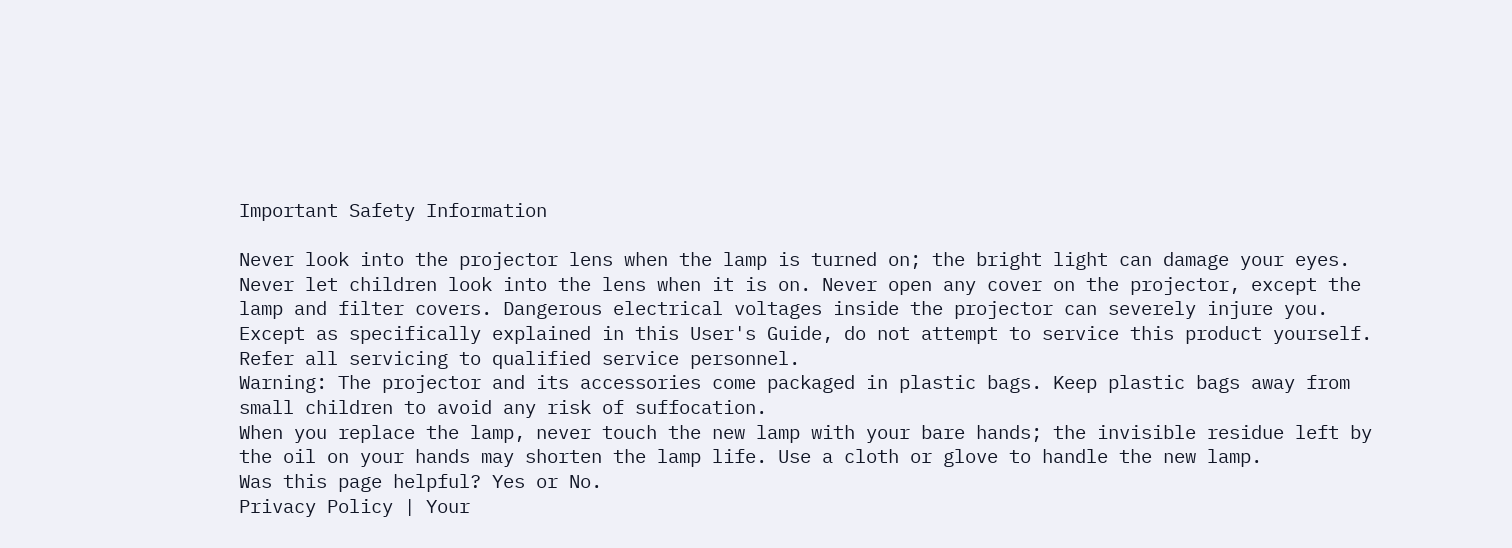Important Safety Information

Never look into the projector lens when the lamp is turned on; the bright light can damage your eyes. Never let children look into the lens when it is on. Never open any cover on the projector, except the lamp and filter covers. Dangerous electrical voltages inside the projector can severely injure you. Except as specifically explained in this User's Guide, do not attempt to service this product yourself. Refer all servicing to qualified service personnel.
Warning: The projector and its accessories come packaged in plastic bags. Keep plastic bags away from small children to avoid any risk of suffocation.
When you replace the lamp, never touch the new lamp with your bare hands; the invisible residue left by the oil on your hands may shorten the lamp life. Use a cloth or glove to handle the new lamp.
Was this page helpful? Yes or No.
Privacy Policy | Your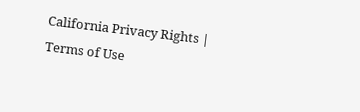California Privacy Rights | Terms of Use